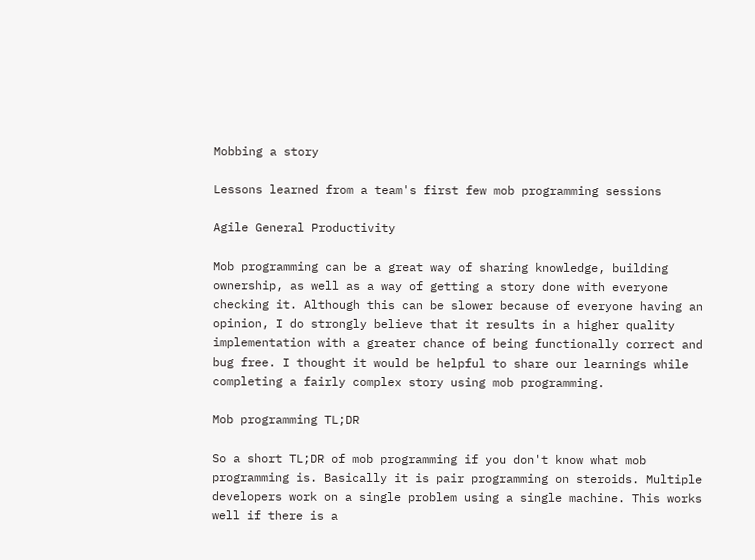Mobbing a story

Lessons learned from a team's first few mob programming sessions

Agile General Productivity

Mob programming can be a great way of sharing knowledge, building ownership, as well as a way of getting a story done with everyone checking it. Although this can be slower because of everyone having an opinion, I do strongly believe that it results in a higher quality implementation with a greater chance of being functionally correct and bug free. I thought it would be helpful to share our learnings while completing a fairly complex story using mob programming.

Mob programming TL;DR

So a short TL;DR of mob programming if you don't know what mob programming is. Basically it is pair programming on steroids. Multiple developers work on a single problem using a single machine. This works well if there is a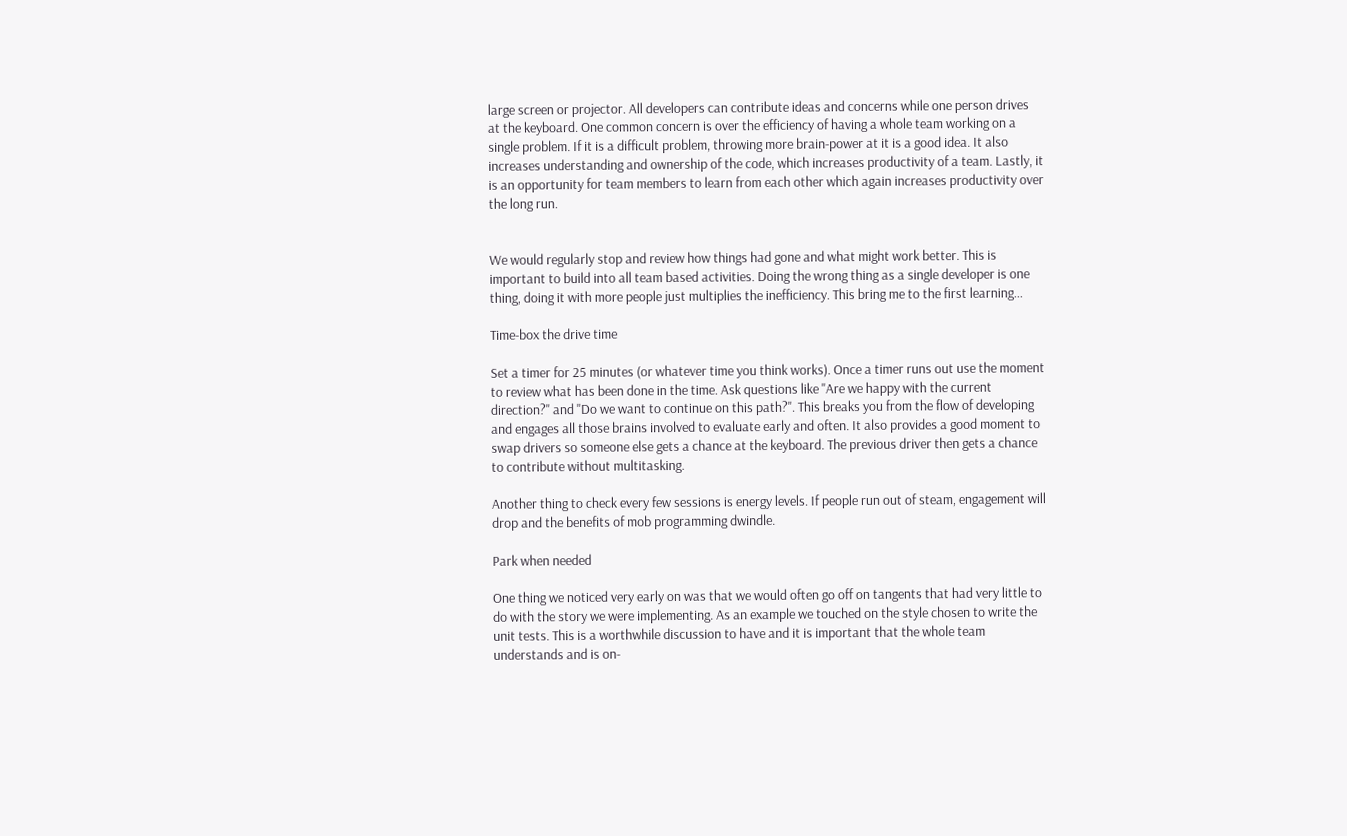large screen or projector. All developers can contribute ideas and concerns while one person drives at the keyboard. One common concern is over the efficiency of having a whole team working on a single problem. If it is a difficult problem, throwing more brain-power at it is a good idea. It also increases understanding and ownership of the code, which increases productivity of a team. Lastly, it is an opportunity for team members to learn from each other which again increases productivity over the long run.


We would regularly stop and review how things had gone and what might work better. This is important to build into all team based activities. Doing the wrong thing as a single developer is one thing, doing it with more people just multiplies the inefficiency. This bring me to the first learning...

Time-box the drive time

Set a timer for 25 minutes (or whatever time you think works). Once a timer runs out use the moment to review what has been done in the time. Ask questions like "Are we happy with the current direction?" and "Do we want to continue on this path?". This breaks you from the flow of developing and engages all those brains involved to evaluate early and often. It also provides a good moment to swap drivers so someone else gets a chance at the keyboard. The previous driver then gets a chance to contribute without multitasking.

Another thing to check every few sessions is energy levels. If people run out of steam, engagement will drop and the benefits of mob programming dwindle.

Park when needed

One thing we noticed very early on was that we would often go off on tangents that had very little to do with the story we were implementing. As an example we touched on the style chosen to write the unit tests. This is a worthwhile discussion to have and it is important that the whole team understands and is on-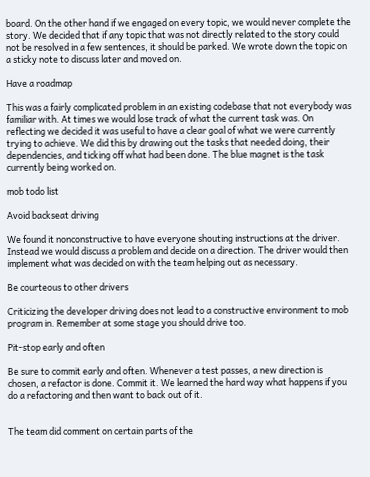board. On the other hand if we engaged on every topic, we would never complete the story. We decided that if any topic that was not directly related to the story could not be resolved in a few sentences, it should be parked. We wrote down the topic on a sticky note to discuss later and moved on.

Have a roadmap

This was a fairly complicated problem in an existing codebase that not everybody was familiar with. At times we would lose track of what the current task was. On reflecting we decided it was useful to have a clear goal of what we were currently trying to achieve. We did this by drawing out the tasks that needed doing, their dependencies, and ticking off what had been done. The blue magnet is the task currently being worked on.

mob todo list

Avoid backseat driving

We found it nonconstructive to have everyone shouting instructions at the driver. Instead we would discuss a problem and decide on a direction. The driver would then implement what was decided on with the team helping out as necessary.

Be courteous to other drivers

Criticizing the developer driving does not lead to a constructive environment to mob program in. Remember at some stage you should drive too.

Pit-stop early and often

Be sure to commit early and often. Whenever a test passes, a new direction is chosen, a refactor is done. Commit it. We learned the hard way what happens if you do a refactoring and then want to back out of it.


The team did comment on certain parts of the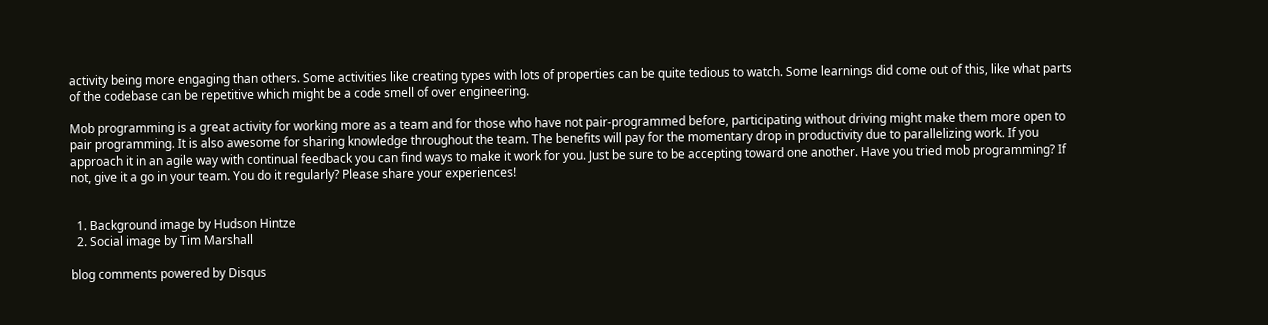activity being more engaging than others. Some activities like creating types with lots of properties can be quite tedious to watch. Some learnings did come out of this, like what parts of the codebase can be repetitive which might be a code smell of over engineering.

Mob programming is a great activity for working more as a team and for those who have not pair-programmed before, participating without driving might make them more open to pair programming. It is also awesome for sharing knowledge throughout the team. The benefits will pay for the momentary drop in productivity due to parallelizing work. If you approach it in an agile way with continual feedback you can find ways to make it work for you. Just be sure to be accepting toward one another. Have you tried mob programming? If not, give it a go in your team. You do it regularly? Please share your experiences!


  1. Background image by Hudson Hintze
  2. Social image by Tim Marshall

blog comments powered by Disqus